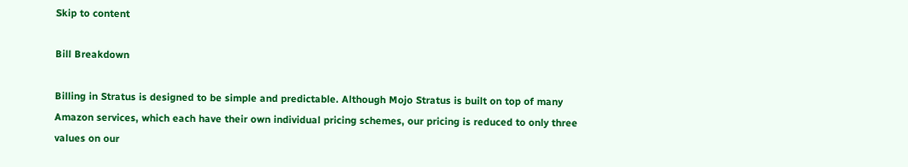Skip to content

Bill Breakdown

Billing in Stratus is designed to be simple and predictable. Although Mojo Stratus is built on top of many Amazon services, which each have their own individual pricing schemes, our pricing is reduced to only three values on our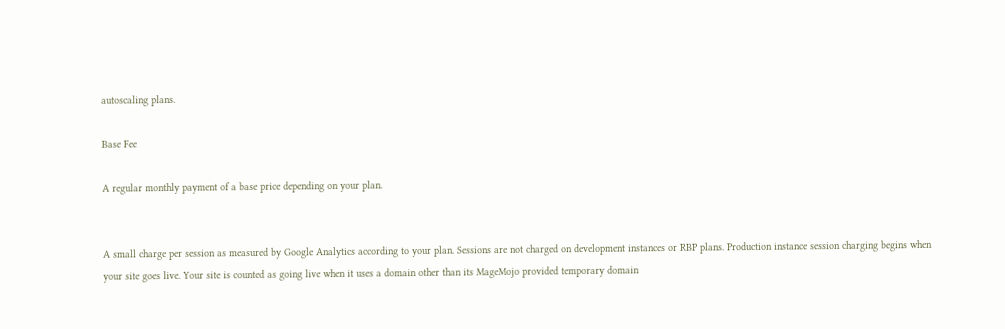autoscaling plans.

Base Fee

A regular monthly payment of a base price depending on your plan.


A small charge per session as measured by Google Analytics according to your plan. Sessions are not charged on development instances or RBP plans. Production instance session charging begins when your site goes live. Your site is counted as going live when it uses a domain other than its MageMojo provided temporary domain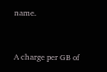name.


A charge per GB of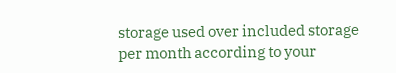storage used over included storage per month according to your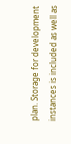plan. Storage for development instances is included as well as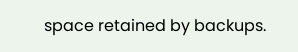space retained by backups.